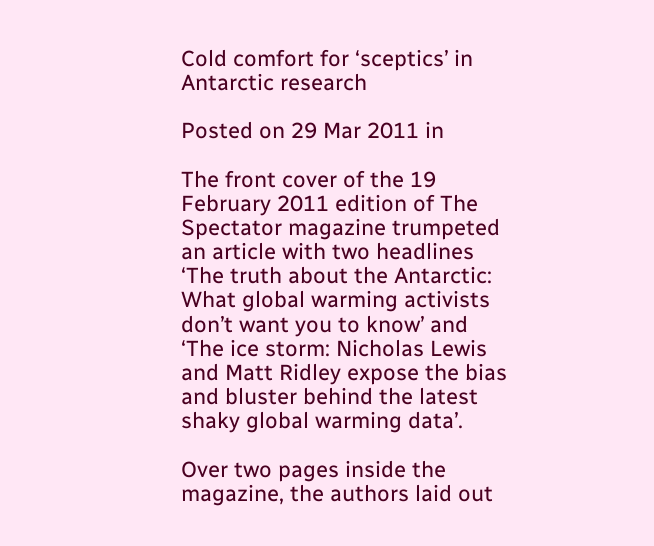Cold comfort for ‘sceptics’ in Antarctic research

Posted on 29 Mar 2011 in

The front cover of the 19 February 2011 edition of The Spectator magazine trumpeted an article with two headlines ‘The truth about the Antarctic: What global warming activists don’t want you to know’ and ‘The ice storm: Nicholas Lewis and Matt Ridley expose the bias and bluster behind the latest shaky global warming data’.

Over two pages inside the magazine, the authors laid out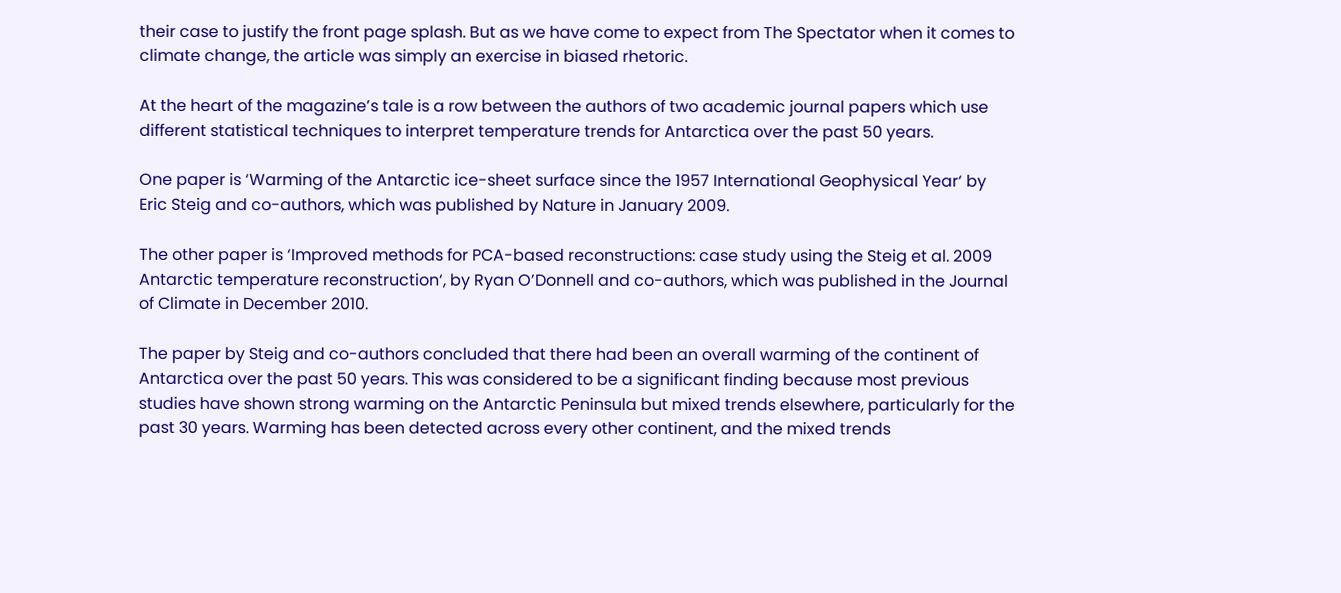their case to justify the front page splash. But as we have come to expect from The Spectator when it comes to climate change, the article was simply an exercise in biased rhetoric.

At the heart of the magazine’s tale is a row between the authors of two academic journal papers which use different statistical techniques to interpret temperature trends for Antarctica over the past 50 years.

One paper is ‘Warming of the Antarctic ice-sheet surface since the 1957 International Geophysical Year‘ by Eric Steig and co-authors, which was published by Nature in January 2009.

The other paper is ‘Improved methods for PCA-based reconstructions: case study using the Steig et al. 2009 Antarctic temperature reconstruction‘, by Ryan O’Donnell and co-authors, which was published in the Journal of Climate in December 2010.

The paper by Steig and co-authors concluded that there had been an overall warming of the continent of Antarctica over the past 50 years. This was considered to be a significant finding because most previous studies have shown strong warming on the Antarctic Peninsula but mixed trends elsewhere, particularly for the past 30 years. Warming has been detected across every other continent, and the mixed trends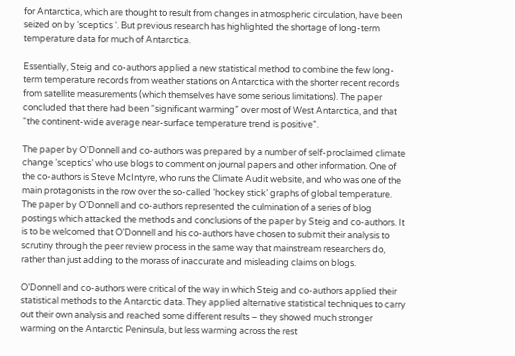for Antarctica, which are thought to result from changes in atmospheric circulation, have been seized on by ‘sceptics ‘. But previous research has highlighted the shortage of long-term temperature data for much of Antarctica.

Essentially, Steig and co-authors applied a new statistical method to combine the few long-term temperature records from weather stations on Antarctica with the shorter recent records from satellite measurements (which themselves have some serious limitations). The paper concluded that there had been “significant warming” over most of West Antarctica, and that “the continent-wide average near-surface temperature trend is positive”.

The paper by O’Donnell and co-authors was prepared by a number of self-proclaimed climate change ‘sceptics’ who use blogs to comment on journal papers and other information. One of the co-authors is Steve McIntyre, who runs the Climate Audit website, and who was one of the main protagonists in the row over the so-called ‘hockey stick’ graphs of global temperature. The paper by O’Donnell and co-authors represented the culmination of a series of blog postings which attacked the methods and conclusions of the paper by Steig and co-authors. It is to be welcomed that O’Donnell and his co-authors have chosen to submit their analysis to scrutiny through the peer review process in the same way that mainstream researchers do, rather than just adding to the morass of inaccurate and misleading claims on blogs.

O’Donnell and co-authors were critical of the way in which Steig and co-authors applied their statistical methods to the Antarctic data. They applied alternative statistical techniques to carry out their own analysis and reached some different results – they showed much stronger warming on the Antarctic Peninsula, but less warming across the rest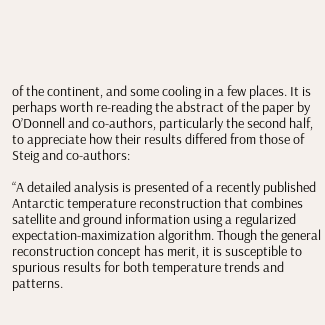of the continent, and some cooling in a few places. It is perhaps worth re-reading the abstract of the paper by O’Donnell and co-authors, particularly the second half, to appreciate how their results differed from those of Steig and co-authors:

“A detailed analysis is presented of a recently published Antarctic temperature reconstruction that combines satellite and ground information using a regularized expectation-maximization algorithm. Though the general reconstruction concept has merit, it is susceptible to spurious results for both temperature trends and patterns.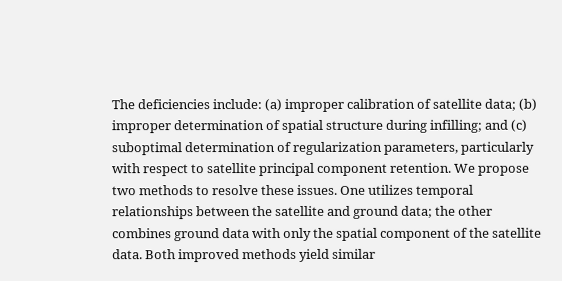The deficiencies include: (a) improper calibration of satellite data; (b) improper determination of spatial structure during infilling; and (c) suboptimal determination of regularization parameters, particularly with respect to satellite principal component retention. We propose two methods to resolve these issues. One utilizes temporal relationships between the satellite and ground data; the other combines ground data with only the spatial component of the satellite data. Both improved methods yield similar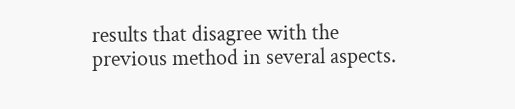results that disagree with the previous method in several aspects.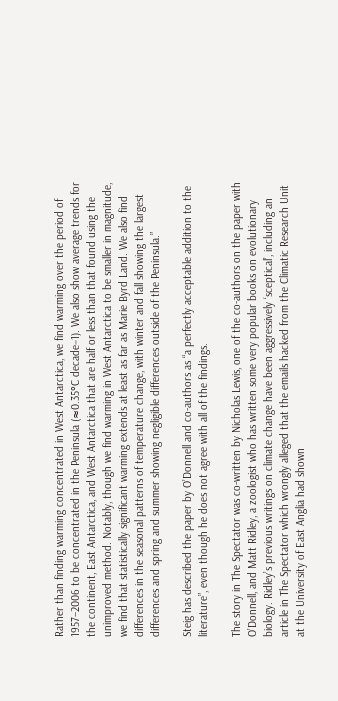Rather than finding warming concentrated in West Antarctica, we find warming over the period of 1957–2006 to be concentrated in the Peninsula (≈0.35°C decade−1). We also show average trends for the continent, East Antarctica, and West Antarctica that are half or less than that found using the unimproved method. Notably, though we find warming in West Antarctica to be smaller in magnitude, we find that statistically significant warming extends at least as far as Marie Byrd Land. We also find differences in the seasonal patterns of temperature change, with winter and fall showing the largest differences and spring and summer showing negligible differences outside of the Peninsula.”

Steig has described the paper by O’Donnell and co-authors as “a perfectly acceptable addition to the literature”, even though he does not agree with all of the findings.

The story in The Spectator was co-written by Nicholas Lewis, one of the co-authors on the paper with O’Donnell, and Matt Ridley, a zoologist who has written some very popular books on evolutionary biology. Ridley’s previous writings on climate change have been aggressively ‘sceptical’, including an article in The Spectator which wrongly alleged that the emails hacked from the Climatic Research Unit at the University of East Anglia had shown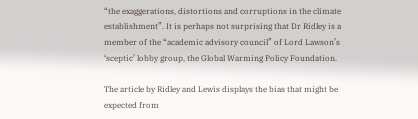“the exaggerations, distortions and corruptions in the climate establishment”. It is perhaps not surprising that Dr Ridley is a member of the “academic advisory council” of Lord Lawson’s ‘sceptic’ lobby group, the Global Warming Policy Foundation.

The article by Ridley and Lewis displays the bias that might be expected from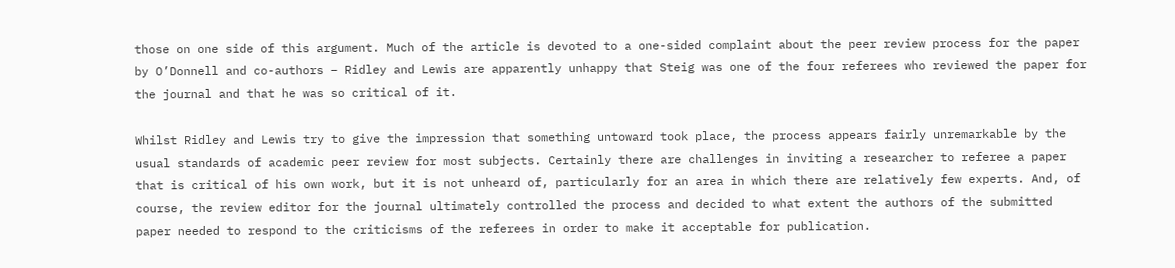those on one side of this argument. Much of the article is devoted to a one-sided complaint about the peer review process for the paper by O’Donnell and co-authors – Ridley and Lewis are apparently unhappy that Steig was one of the four referees who reviewed the paper for the journal and that he was so critical of it.

Whilst Ridley and Lewis try to give the impression that something untoward took place, the process appears fairly unremarkable by the usual standards of academic peer review for most subjects. Certainly there are challenges in inviting a researcher to referee a paper that is critical of his own work, but it is not unheard of, particularly for an area in which there are relatively few experts. And, of course, the review editor for the journal ultimately controlled the process and decided to what extent the authors of the submitted paper needed to respond to the criticisms of the referees in order to make it acceptable for publication.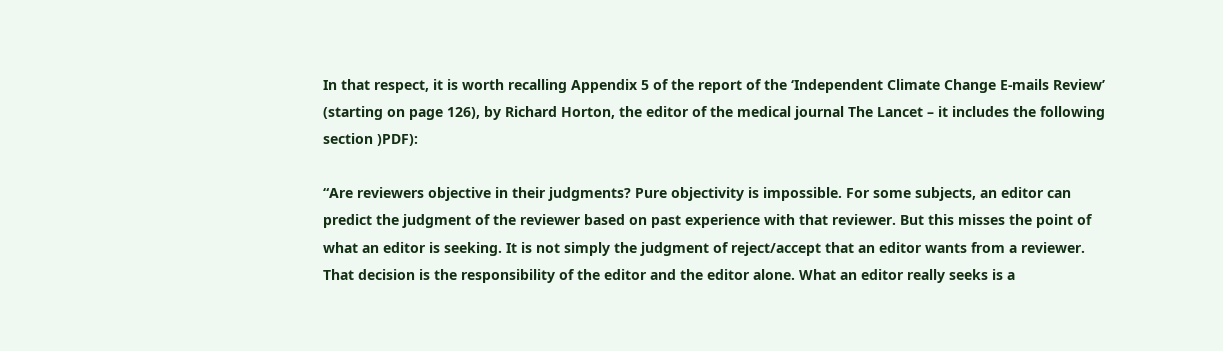In that respect, it is worth recalling Appendix 5 of the report of the ‘Independent Climate Change E-mails Review’ (starting on page 126), by Richard Horton, the editor of the medical journal The Lancet – it includes the following section )PDF):

“Are reviewers objective in their judgments? Pure objectivity is impossible. For some subjects, an editor can predict the judgment of the reviewer based on past experience with that reviewer. But this misses the point of what an editor is seeking. It is not simply the judgment of reject/accept that an editor wants from a reviewer. That decision is the responsibility of the editor and the editor alone. What an editor really seeks is a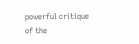powerful critique of the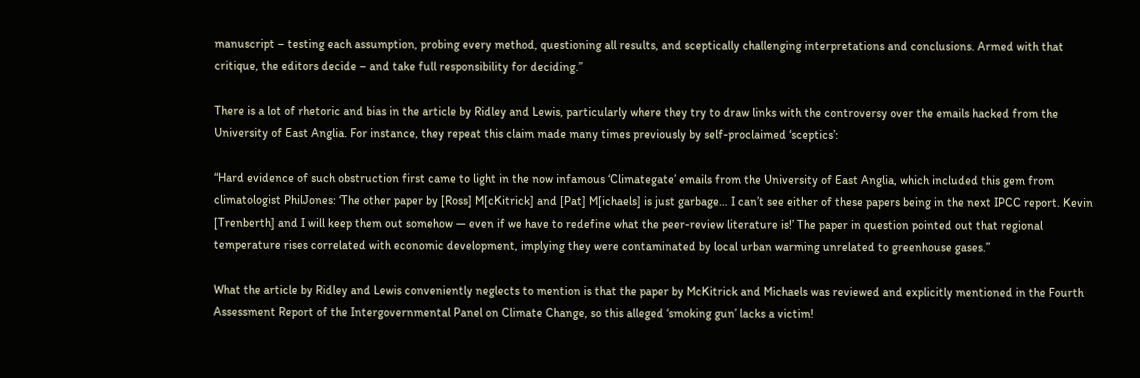manuscript – testing each assumption, probing every method, questioning all results, and sceptically challenging interpretations and conclusions. Armed with that critique, the editors decide – and take full responsibility for deciding.”

There is a lot of rhetoric and bias in the article by Ridley and Lewis, particularly where they try to draw links with the controversy over the emails hacked from the University of East Anglia. For instance, they repeat this claim made many times previously by self-proclaimed ‘sceptics’:

“Hard evidence of such obstruction first came to light in the now infamous ‘Climategate’ emails from the University of East Anglia, which included this gem from climatologist PhilJones: ‘The other paper by [Ross] M[cKitrick] and [Pat] M[ichaels] is just garbage… I can’t see either of these papers being in the next IPCC report. Kevin [Trenberth] and I will keep them out somehow — even if we have to redefine what the peer-review literature is!’ The paper in question pointed out that regional temperature rises correlated with economic development, implying they were contaminated by local urban warming unrelated to greenhouse gases.”

What the article by Ridley and Lewis conveniently neglects to mention is that the paper by McKitrick and Michaels was reviewed and explicitly mentioned in the Fourth Assessment Report of the Intergovernmental Panel on Climate Change, so this alleged ‘smoking gun’ lacks a victim!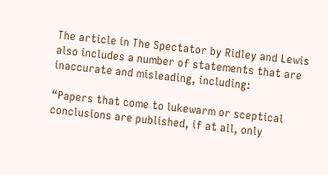The article in The Spectator by Ridley and Lewis also includes a number of statements that are inaccurate and misleading, including:

“Papers that come to lukewarm or sceptical conclusions are published, if at all, only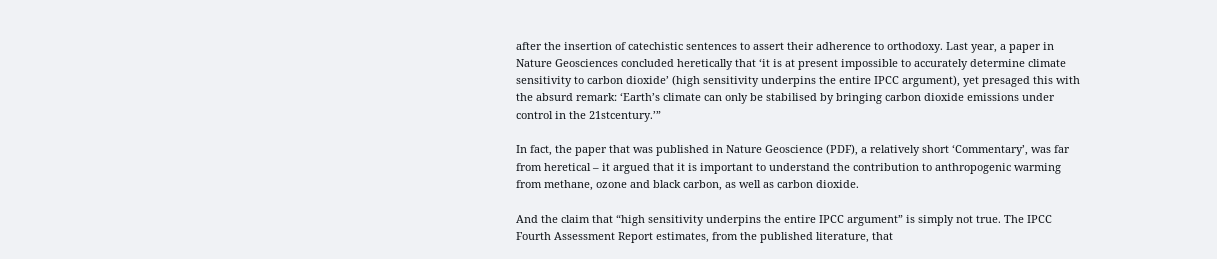after the insertion of catechistic sentences to assert their adherence to orthodoxy. Last year, a paper in Nature Geosciences concluded heretically that ‘it is at present impossible to accurately determine climate sensitivity to carbon dioxide’ (high sensitivity underpins the entire IPCC argument), yet presaged this with the absurd remark: ‘Earth’s climate can only be stabilised by bringing carbon dioxide emissions under control in the 21stcentury.’”

In fact, the paper that was published in Nature Geoscience (PDF), a relatively short ‘Commentary’, was far from heretical – it argued that it is important to understand the contribution to anthropogenic warming from methane, ozone and black carbon, as well as carbon dioxide.

And the claim that “high sensitivity underpins the entire IPCC argument” is simply not true. The IPCC Fourth Assessment Report estimates, from the published literature, that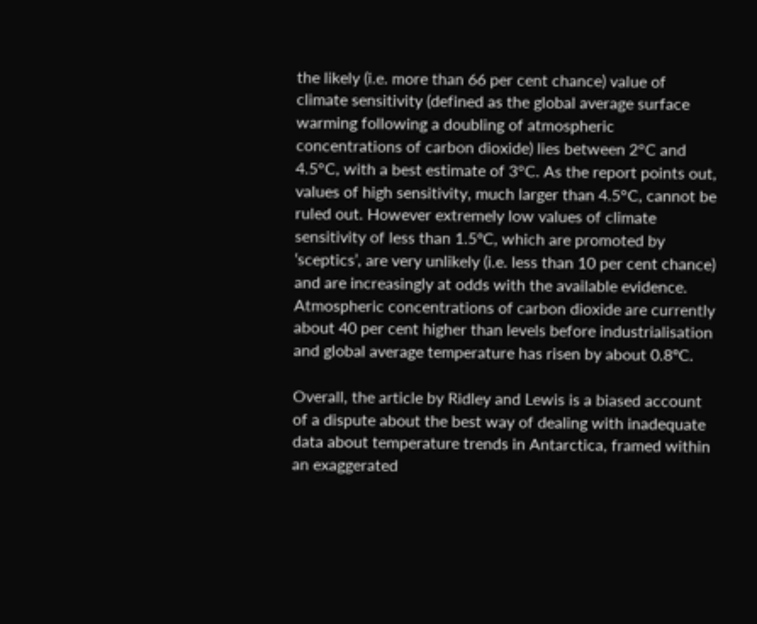the likely (i.e. more than 66 per cent chance) value of climate sensitivity (defined as the global average surface warming following a doubling of atmospheric concentrations of carbon dioxide) lies between 2°C and 4.5°C, with a best estimate of 3°C. As the report points out, values of high sensitivity, much larger than 4.5°C, cannot be ruled out. However extremely low values of climate sensitivity of less than 1.5ºC, which are promoted by ‘sceptics’, are very unlikely (i.e. less than 10 per cent chance) and are increasingly at odds with the available evidence. Atmospheric concentrations of carbon dioxide are currently about 40 per cent higher than levels before industrialisation and global average temperature has risen by about 0.8ºC.

Overall, the article by Ridley and Lewis is a biased account of a dispute about the best way of dealing with inadequate data about temperature trends in Antarctica, framed within an exaggerated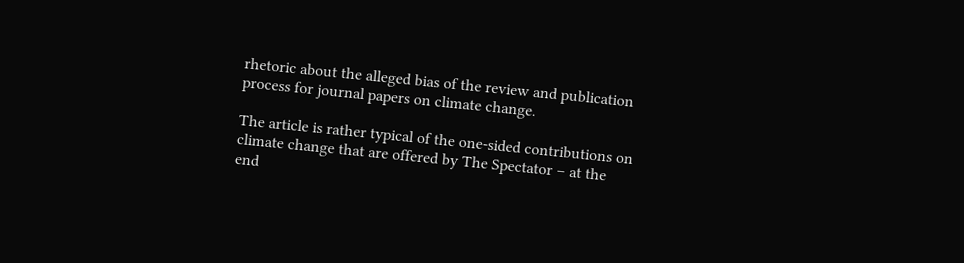rhetoric about the alleged bias of the review and publication process for journal papers on climate change.

The article is rather typical of the one-sided contributions on climate change that are offered by The Spectator – at the end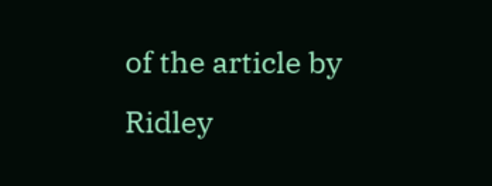of the article by Ridley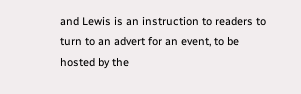and Lewis is an instruction to readers to turn to an advert for an event, to be hosted by the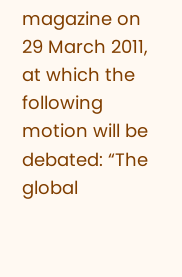magazine on 29 March 2011, at which the following motion will be debated: “The global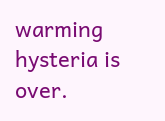warming hysteria is over.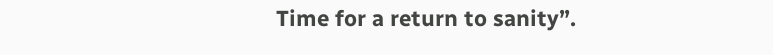Time for a return to sanity”.